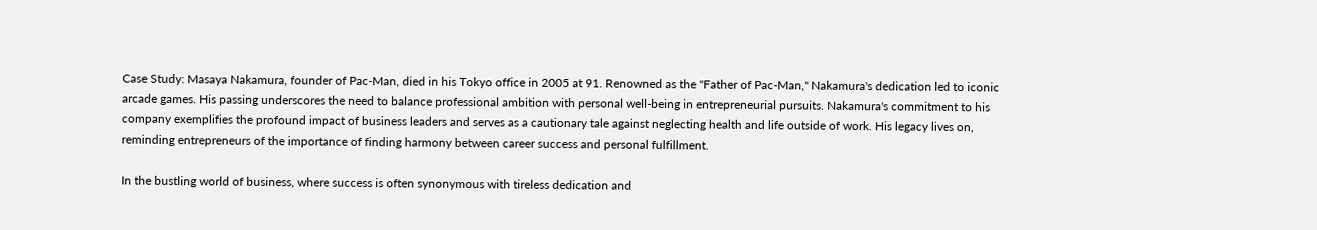Case Study: Masaya Nakamura, founder of Pac-Man, died in his Tokyo office in 2005 at 91. Renowned as the "Father of Pac-Man," Nakamura's dedication led to iconic arcade games. His passing underscores the need to balance professional ambition with personal well-being in entrepreneurial pursuits. Nakamura's commitment to his company exemplifies the profound impact of business leaders and serves as a cautionary tale against neglecting health and life outside of work. His legacy lives on, reminding entrepreneurs of the importance of finding harmony between career success and personal fulfillment.

In the bustling world of business, where success is often synonymous with tireless dedication and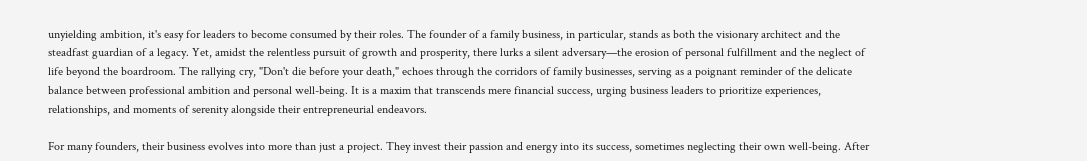unyielding ambition, it's easy for leaders to become consumed by their roles. The founder of a family business, in particular, stands as both the visionary architect and the steadfast guardian of a legacy. Yet, amidst the relentless pursuit of growth and prosperity, there lurks a silent adversary—the erosion of personal fulfillment and the neglect of life beyond the boardroom. The rallying cry, "Don't die before your death," echoes through the corridors of family businesses, serving as a poignant reminder of the delicate balance between professional ambition and personal well-being. It is a maxim that transcends mere financial success, urging business leaders to prioritize experiences, relationships, and moments of serenity alongside their entrepreneurial endeavors.

For many founders, their business evolves into more than just a project. They invest their passion and energy into its success, sometimes neglecting their own well-being. After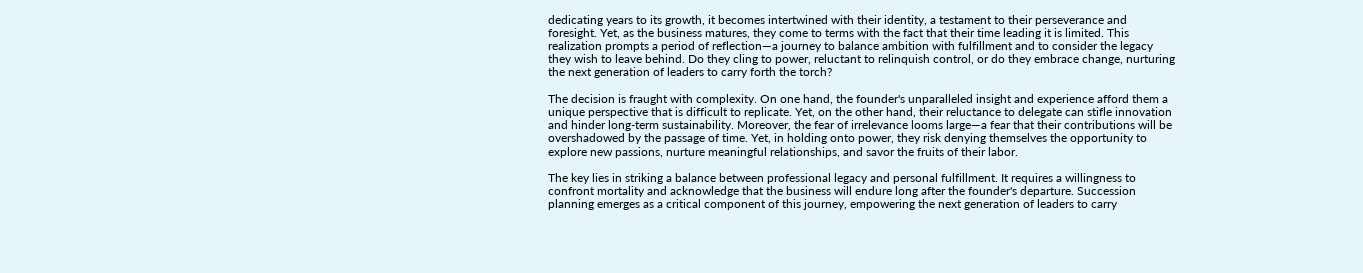dedicating years to its growth, it becomes intertwined with their identity, a testament to their perseverance and foresight. Yet, as the business matures, they come to terms with the fact that their time leading it is limited. This realization prompts a period of reflection—a journey to balance ambition with fulfillment and to consider the legacy they wish to leave behind. Do they cling to power, reluctant to relinquish control, or do they embrace change, nurturing the next generation of leaders to carry forth the torch?

The decision is fraught with complexity. On one hand, the founder's unparalleled insight and experience afford them a unique perspective that is difficult to replicate. Yet, on the other hand, their reluctance to delegate can stifle innovation and hinder long-term sustainability. Moreover, the fear of irrelevance looms large—a fear that their contributions will be overshadowed by the passage of time. Yet, in holding onto power, they risk denying themselves the opportunity to explore new passions, nurture meaningful relationships, and savor the fruits of their labor.

The key lies in striking a balance between professional legacy and personal fulfillment. It requires a willingness to confront mortality and acknowledge that the business will endure long after the founder's departure. Succession planning emerges as a critical component of this journey, empowering the next generation of leaders to carry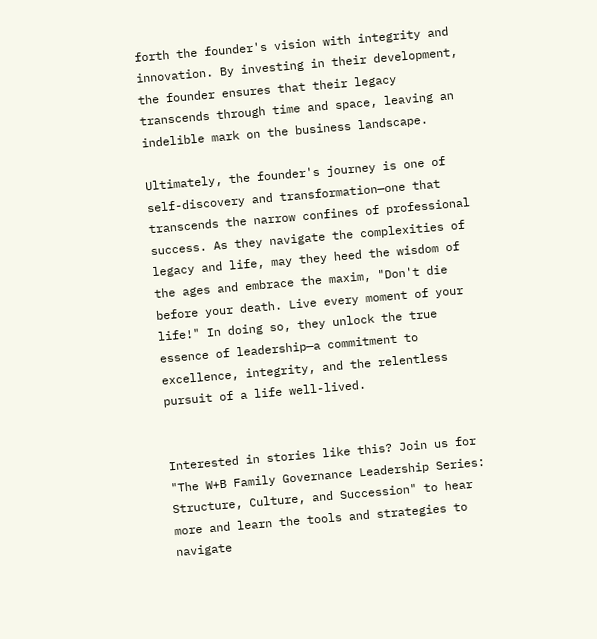forth the founder's vision with integrity and innovation. By investing in their development, the founder ensures that their legacy transcends through time and space, leaving an indelible mark on the business landscape.

Ultimately, the founder's journey is one of self-discovery and transformation—one that transcends the narrow confines of professional success. As they navigate the complexities of legacy and life, may they heed the wisdom of the ages and embrace the maxim, "Don't die before your death. Live every moment of your life!" In doing so, they unlock the true essence of leadership—a commitment to excellence, integrity, and the relentless pursuit of a life well-lived.


Interested in stories like this? Join us for "The W+B Family Governance Leadership Series: Structure, Culture, and Succession" to hear more and learn the tools and strategies to navigate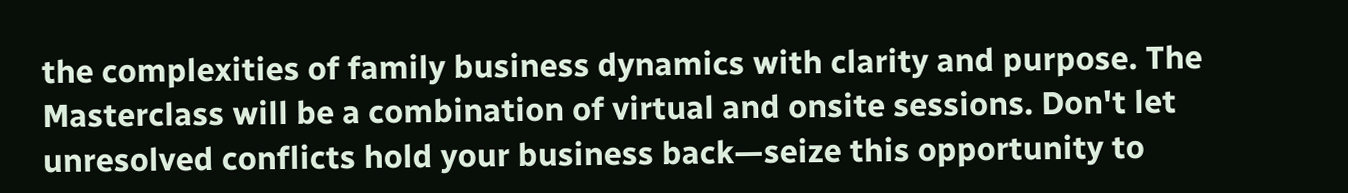the complexities of family business dynamics with clarity and purpose. The Masterclass will be a combination of virtual and onsite sessions. Don't let unresolved conflicts hold your business back—seize this opportunity to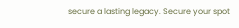secure a lasting legacy. Secure your spot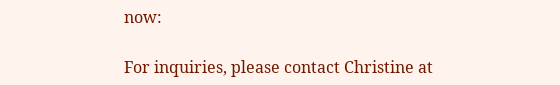now:

For inquiries, please contact Christine at